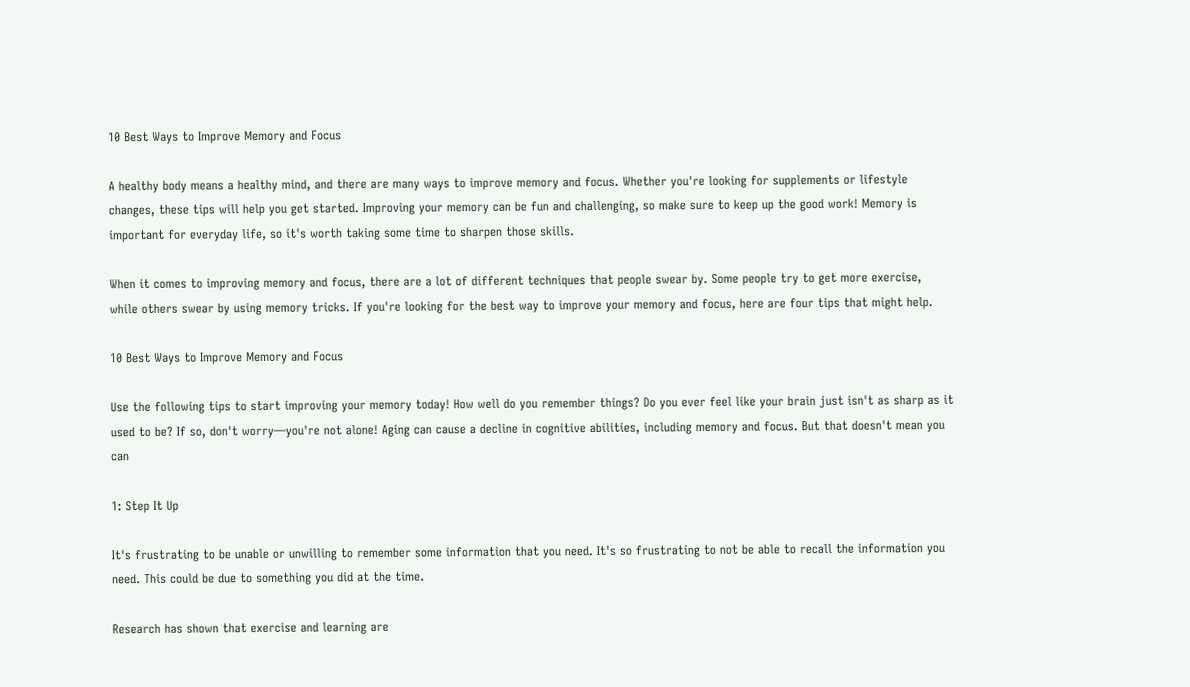10 Best Ways to Improve Memory and Focus

A healthy body means a healthy mind, and there are many ways to improve memory and focus. Whether you're looking for supplements or lifestyle changes, these tips will help you get started. Improving your memory can be fun and challenging, so make sure to keep up the good work! Memory is important for everyday life, so it's worth taking some time to sharpen those skills.

When it comes to improving memory and focus, there are a lot of different techniques that people swear by. Some people try to get more exercise, while others swear by using memory tricks. If you're looking for the best way to improve your memory and focus, here are four tips that might help.

10 Best Ways to Improve Memory and Focus

Use the following tips to start improving your memory today! How well do you remember things? Do you ever feel like your brain just isn't as sharp as it used to be? If so, don't worry—you're not alone! Aging can cause a decline in cognitive abilities, including memory and focus. But that doesn't mean you can

1: Step It Up

It's frustrating to be unable or unwilling to remember some information that you need. It's so frustrating to not be able to recall the information you need. This could be due to something you did at the time.

Research has shown that exercise and learning are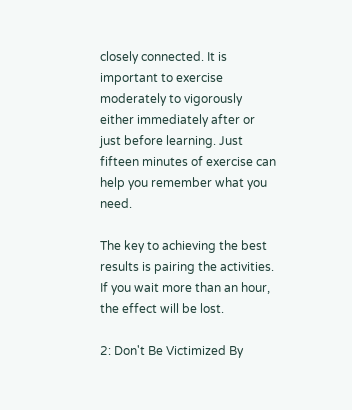closely connected. It is important to exercise moderately to vigorously either immediately after or just before learning. Just fifteen minutes of exercise can help you remember what you need.

The key to achieving the best results is pairing the activities. If you wait more than an hour, the effect will be lost.

2: Don't Be Victimized By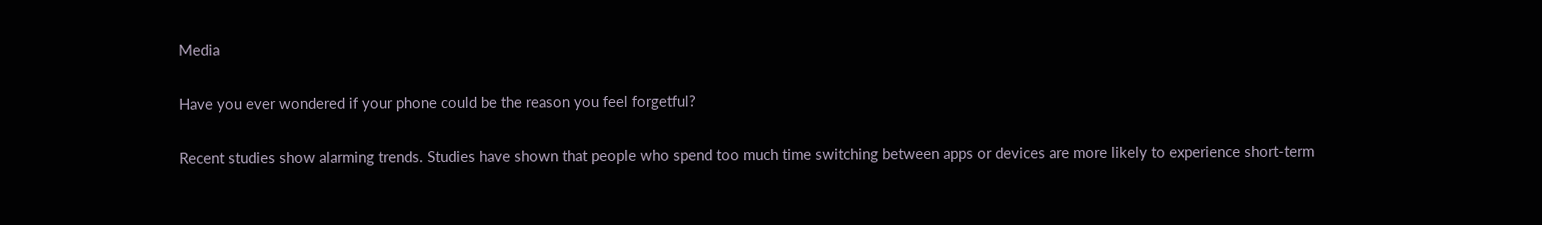Media

Have you ever wondered if your phone could be the reason you feel forgetful?

Recent studies show alarming trends. Studies have shown that people who spend too much time switching between apps or devices are more likely to experience short-term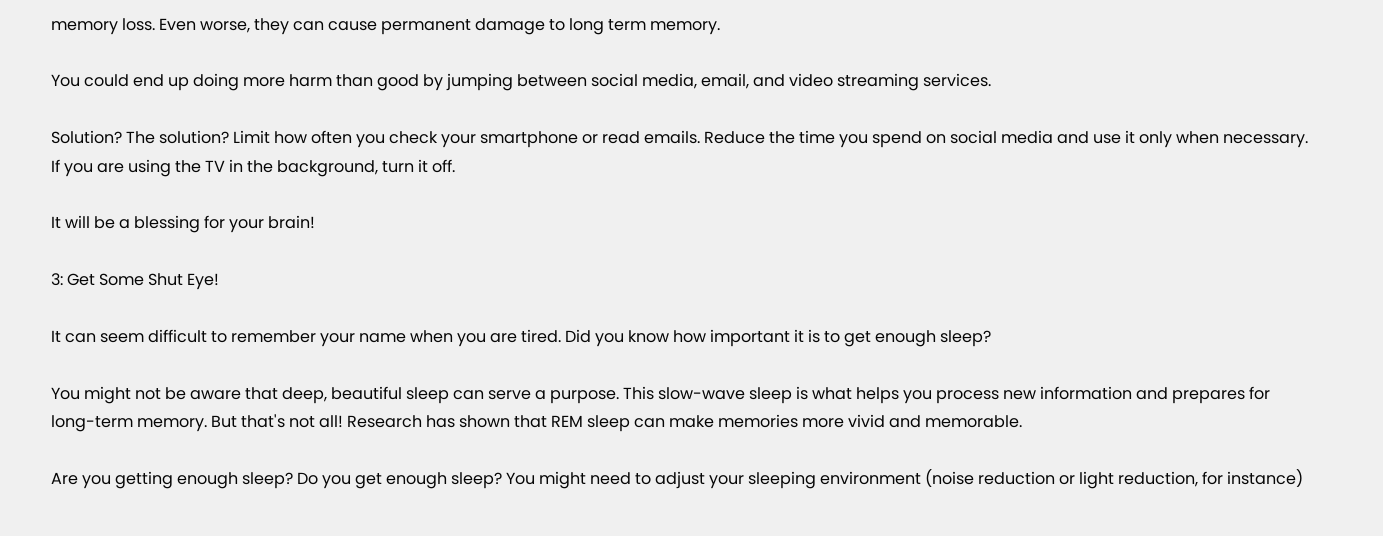memory loss. Even worse, they can cause permanent damage to long term memory.

You could end up doing more harm than good by jumping between social media, email, and video streaming services.

Solution? The solution? Limit how often you check your smartphone or read emails. Reduce the time you spend on social media and use it only when necessary. If you are using the TV in the background, turn it off.

It will be a blessing for your brain!

3: Get Some Shut Eye!

It can seem difficult to remember your name when you are tired. Did you know how important it is to get enough sleep?

You might not be aware that deep, beautiful sleep can serve a purpose. This slow-wave sleep is what helps you process new information and prepares for long-term memory. But that's not all! Research has shown that REM sleep can make memories more vivid and memorable.

Are you getting enough sleep? Do you get enough sleep? You might need to adjust your sleeping environment (noise reduction or light reduction, for instance)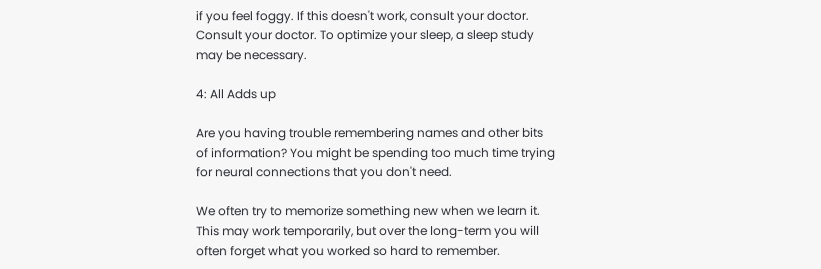if you feel foggy. If this doesn't work, consult your doctor. Consult your doctor. To optimize your sleep, a sleep study may be necessary.

4: All Adds up

Are you having trouble remembering names and other bits of information? You might be spending too much time trying for neural connections that you don't need.

We often try to memorize something new when we learn it. This may work temporarily, but over the long-term you will often forget what you worked so hard to remember.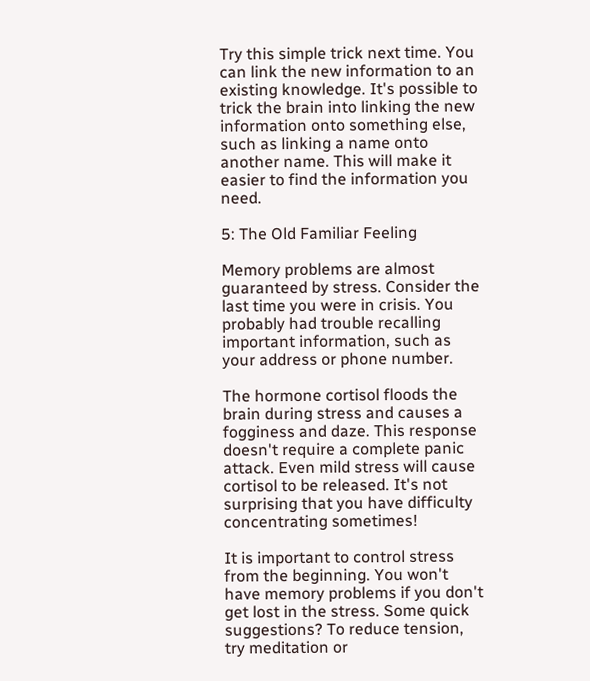Try this simple trick next time. You can link the new information to an existing knowledge. It's possible to trick the brain into linking the new information onto something else, such as linking a name onto another name. This will make it easier to find the information you need.

5: The Old Familiar Feeling

Memory problems are almost guaranteed by stress. Consider the last time you were in crisis. You probably had trouble recalling important information, such as your address or phone number.

The hormone cortisol floods the brain during stress and causes a fogginess and daze. This response doesn't require a complete panic attack. Even mild stress will cause cortisol to be released. It's not surprising that you have difficulty concentrating sometimes!

It is important to control stress from the beginning. You won't have memory problems if you don't get lost in the stress. Some quick suggestions? To reduce tension, try meditation or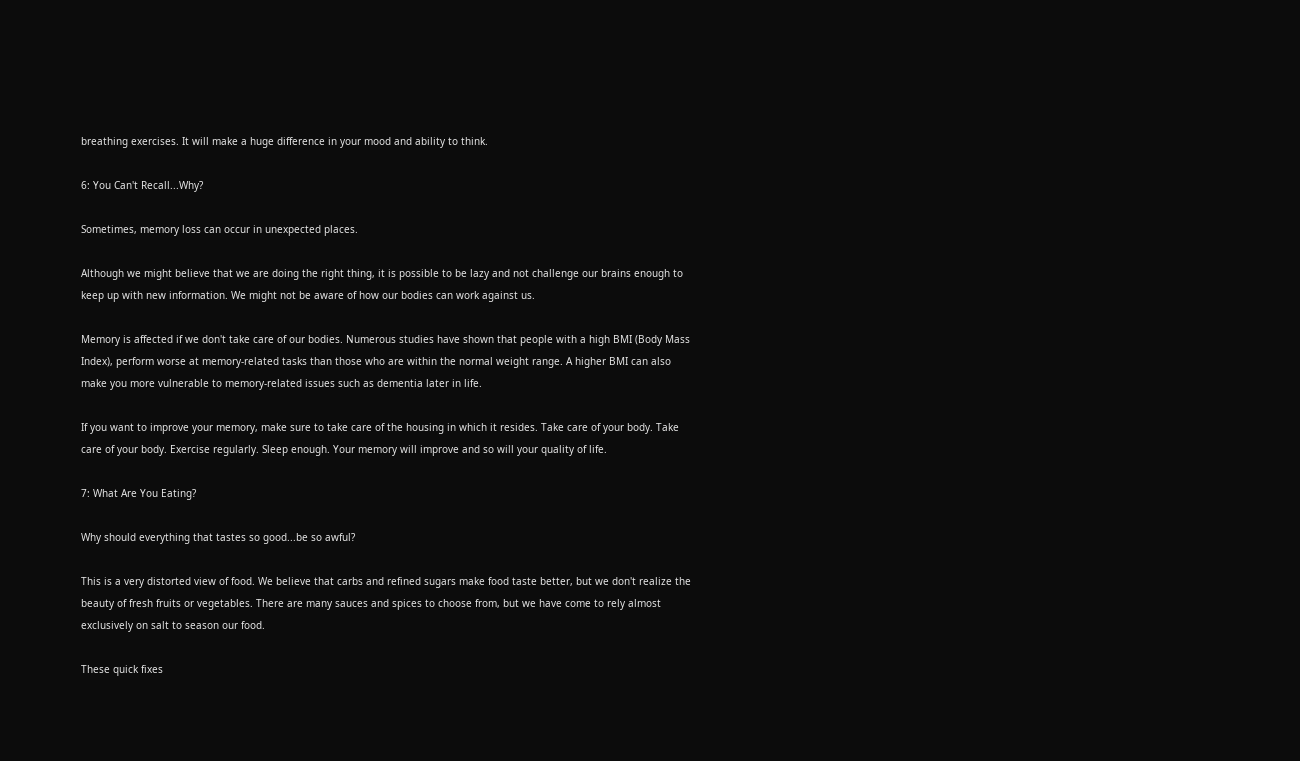breathing exercises. It will make a huge difference in your mood and ability to think.

6: You Can't Recall...Why?

Sometimes, memory loss can occur in unexpected places.

Although we might believe that we are doing the right thing, it is possible to be lazy and not challenge our brains enough to keep up with new information. We might not be aware of how our bodies can work against us.

Memory is affected if we don't take care of our bodies. Numerous studies have shown that people with a high BMI (Body Mass Index), perform worse at memory-related tasks than those who are within the normal weight range. A higher BMI can also make you more vulnerable to memory-related issues such as dementia later in life.

If you want to improve your memory, make sure to take care of the housing in which it resides. Take care of your body. Take care of your body. Exercise regularly. Sleep enough. Your memory will improve and so will your quality of life.

7: What Are You Eating?

Why should everything that tastes so good...be so awful?

This is a very distorted view of food. We believe that carbs and refined sugars make food taste better, but we don't realize the beauty of fresh fruits or vegetables. There are many sauces and spices to choose from, but we have come to rely almost exclusively on salt to season our food.

These quick fixes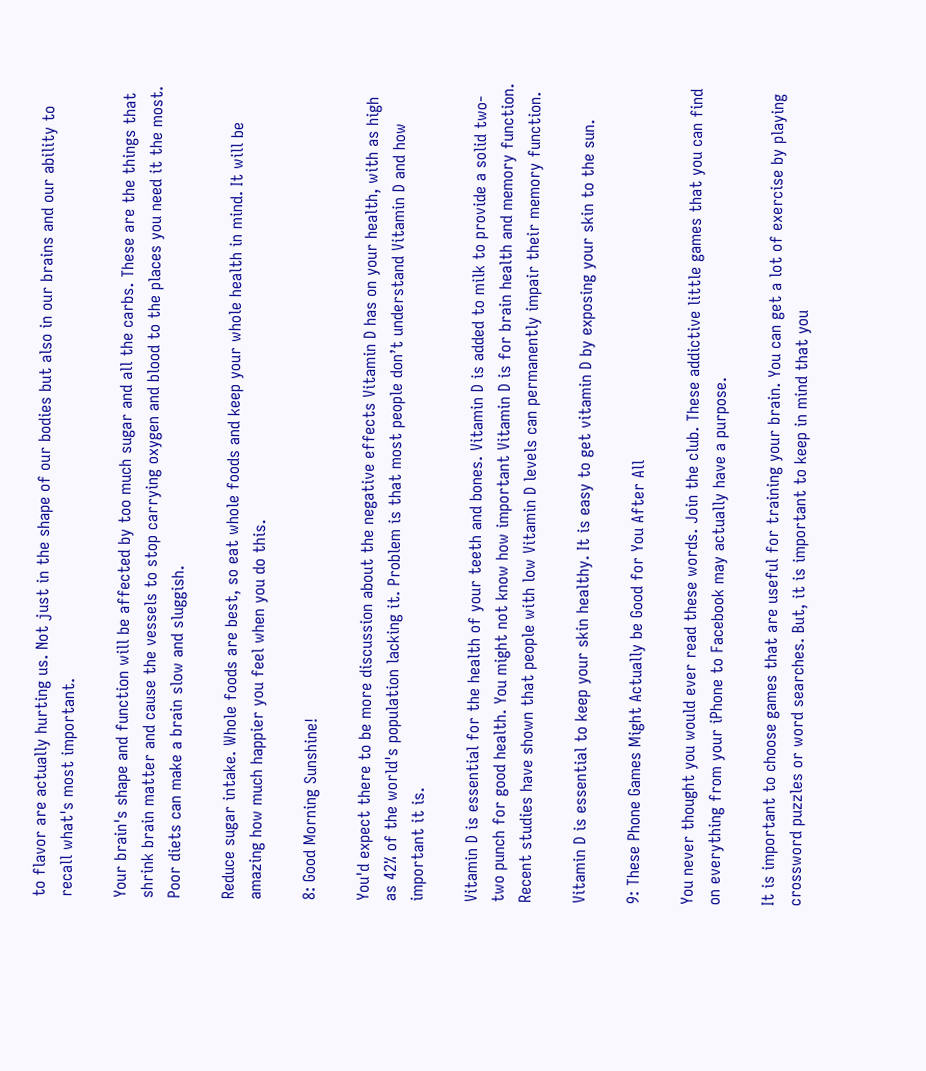to flavor are actually hurting us. Not just in the shape of our bodies but also in our brains and our ability to recall what's most important.

Your brain's shape and function will be affected by too much sugar and all the carbs. These are the things that shrink brain matter and cause the vessels to stop carrying oxygen and blood to the places you need it the most. Poor diets can make a brain slow and sluggish.

Reduce sugar intake. Whole foods are best, so eat whole foods and keep your whole health in mind. It will be amazing how much happier you feel when you do this.

8: Good Morning Sunshine!

You'd expect there to be more discussion about the negative effects Vitamin D has on your health, with as high as 42% of the world's population lacking it. Problem is that most people don’t understand Vitamin D and how important it is.

Vitamin D is essential for the health of your teeth and bones. Vitamin D is added to milk to provide a solid two-two punch for good health. You might not know how important Vitamin D is for brain health and memory function. Recent studies have shown that people with low Vitamin D levels can permanently impair their memory function.

Vitamin D is essential to keep your skin healthy. It is easy to get vitamin D by exposing your skin to the sun.

9: These Phone Games Might Actually be Good for You After All

You never thought you would ever read these words. Join the club. These addictive little games that you can find on everything from your iPhone to Facebook may actually have a purpose.

It is important to choose games that are useful for training your brain. You can get a lot of exercise by playing crossword puzzles or word searches. But, it is important to keep in mind that you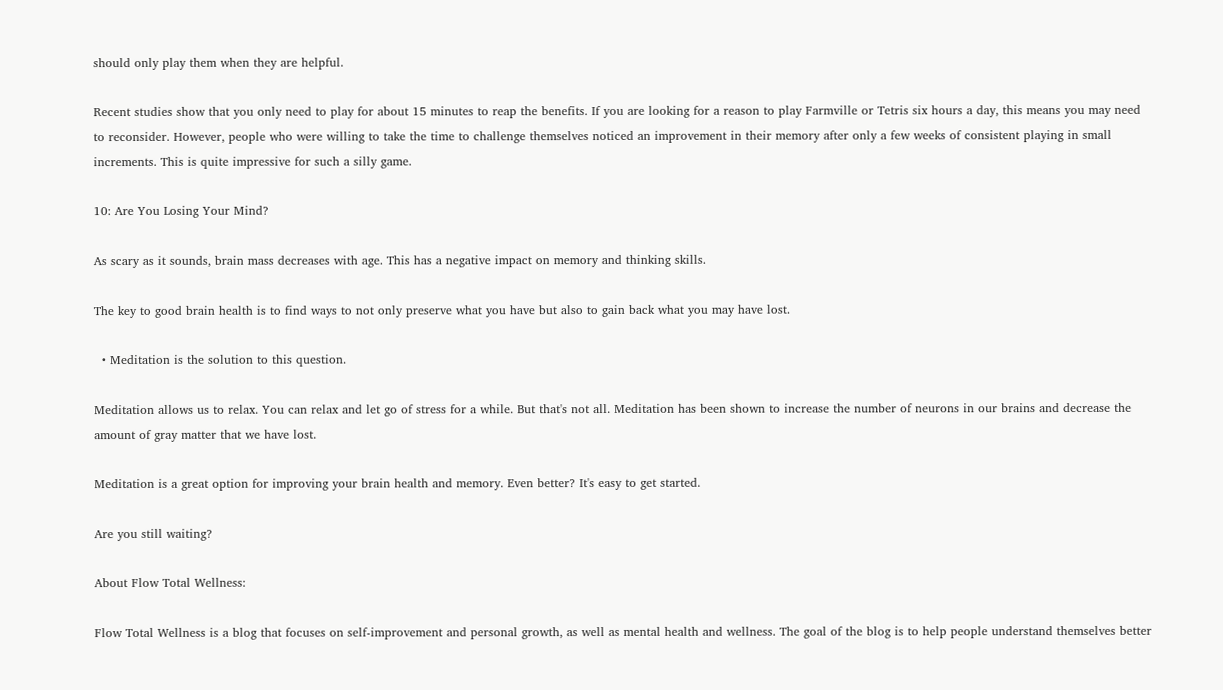should only play them when they are helpful.

Recent studies show that you only need to play for about 15 minutes to reap the benefits. If you are looking for a reason to play Farmville or Tetris six hours a day, this means you may need to reconsider. However, people who were willing to take the time to challenge themselves noticed an improvement in their memory after only a few weeks of consistent playing in small increments. This is quite impressive for such a silly game.

10: Are You Losing Your Mind?

As scary as it sounds, brain mass decreases with age. This has a negative impact on memory and thinking skills.

The key to good brain health is to find ways to not only preserve what you have but also to gain back what you may have lost.

  • Meditation is the solution to this question.

Meditation allows us to relax. You can relax and let go of stress for a while. But that's not all. Meditation has been shown to increase the number of neurons in our brains and decrease the amount of gray matter that we have lost.

Meditation is a great option for improving your brain health and memory. Even better? It's easy to get started.

Are you still waiting?

About Flow Total Wellness:

Flow Total Wellness is a blog that focuses on self-improvement and personal growth, as well as mental health and wellness. The goal of the blog is to help people understand themselves better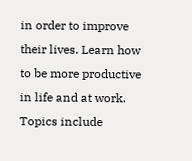in order to improve their lives. Learn how to be more productive in life and at work. Topics include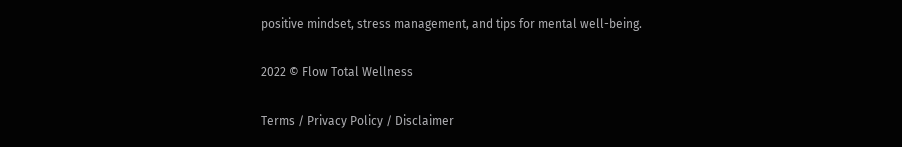positive mindset, stress management, and tips for mental well-being.

2022 © Flow Total Wellness

Terms / Privacy Policy / Disclaimer